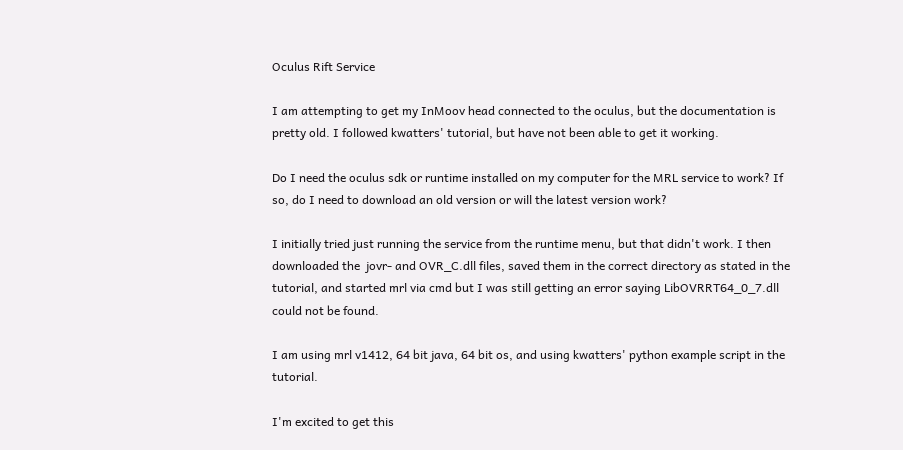Oculus Rift Service

I am attempting to get my InMoov head connected to the oculus, but the documentation is pretty old. I followed kwatters' tutorial, but have not been able to get it working.

Do I need the oculus sdk or runtime installed on my computer for the MRL service to work? If so, do I need to download an old version or will the latest version work?

I initially tried just running the service from the runtime menu, but that didn't work. I then downloaded the  jovr- and OVR_C.dll files, saved them in the correct directory as stated in the tutorial, and started mrl via cmd but I was still getting an error saying LibOVRRT64_0_7.dll could not be found.

I am using mrl v1412, 64 bit java, 64 bit os, and using kwatters' python example script in the tutorial.

I'm excited to get this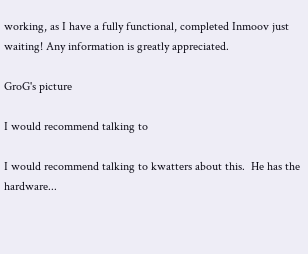working, as I have a fully functional, completed Inmoov just waiting! Any information is greatly appreciated.

GroG's picture

I would recommend talking to

I would recommend talking to kwatters about this.  He has the hardware...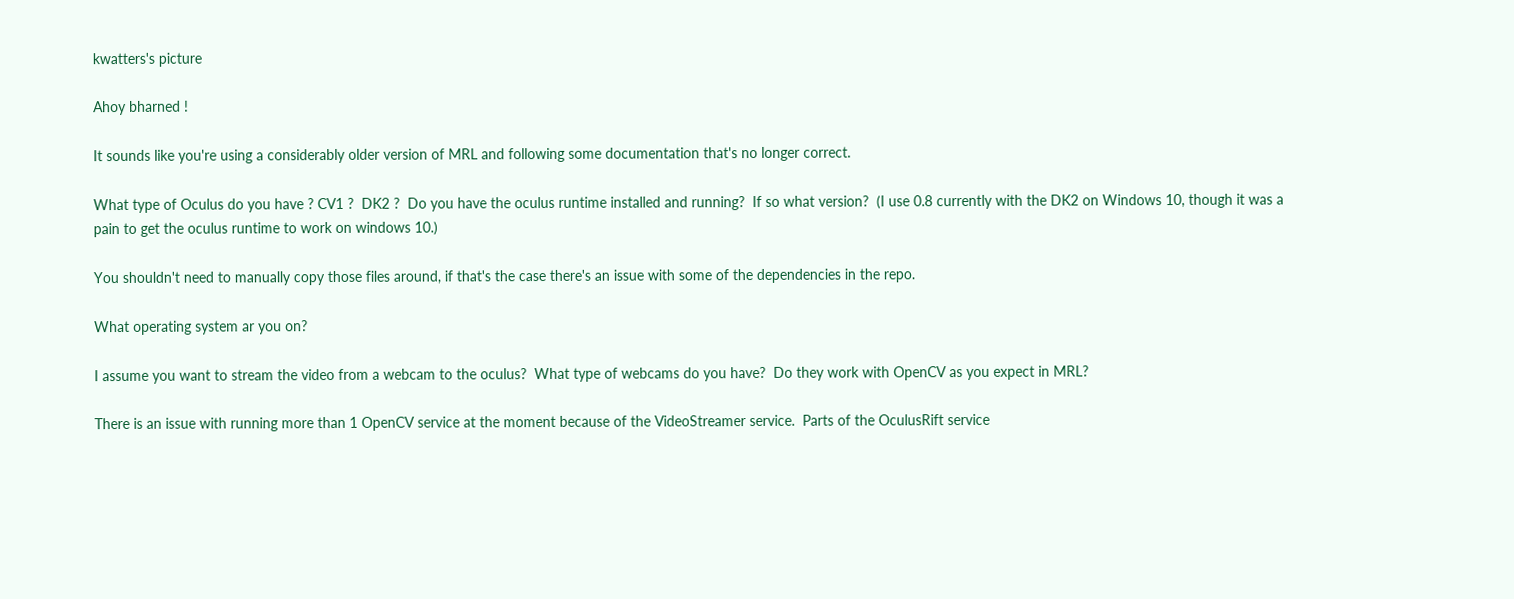kwatters's picture

Ahoy bharned !

It sounds like you're using a considerably older version of MRL and following some documentation that's no longer correct.

What type of Oculus do you have ? CV1 ?  DK2 ?  Do you have the oculus runtime installed and running?  If so what version?  (I use 0.8 currently with the DK2 on Windows 10, though it was a pain to get the oculus runtime to work on windows 10.)

You shouldn't need to manually copy those files around, if that's the case there's an issue with some of the dependencies in the repo.

What operating system ar you on?

I assume you want to stream the video from a webcam to the oculus?  What type of webcams do you have?  Do they work with OpenCV as you expect in MRL?

There is an issue with running more than 1 OpenCV service at the moment because of the VideoStreamer service.  Parts of the OculusRift service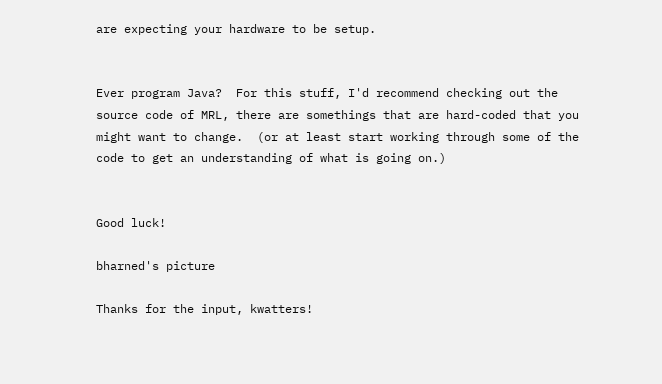are expecting your hardware to be setup.


Ever program Java?  For this stuff, I'd recommend checking out the source code of MRL, there are somethings that are hard-coded that you might want to change.  (or at least start working through some of the code to get an understanding of what is going on.)


Good luck!

bharned's picture

Thanks for the input, kwatters!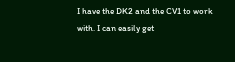I have the DK2 and the CV1 to work with. I can easily get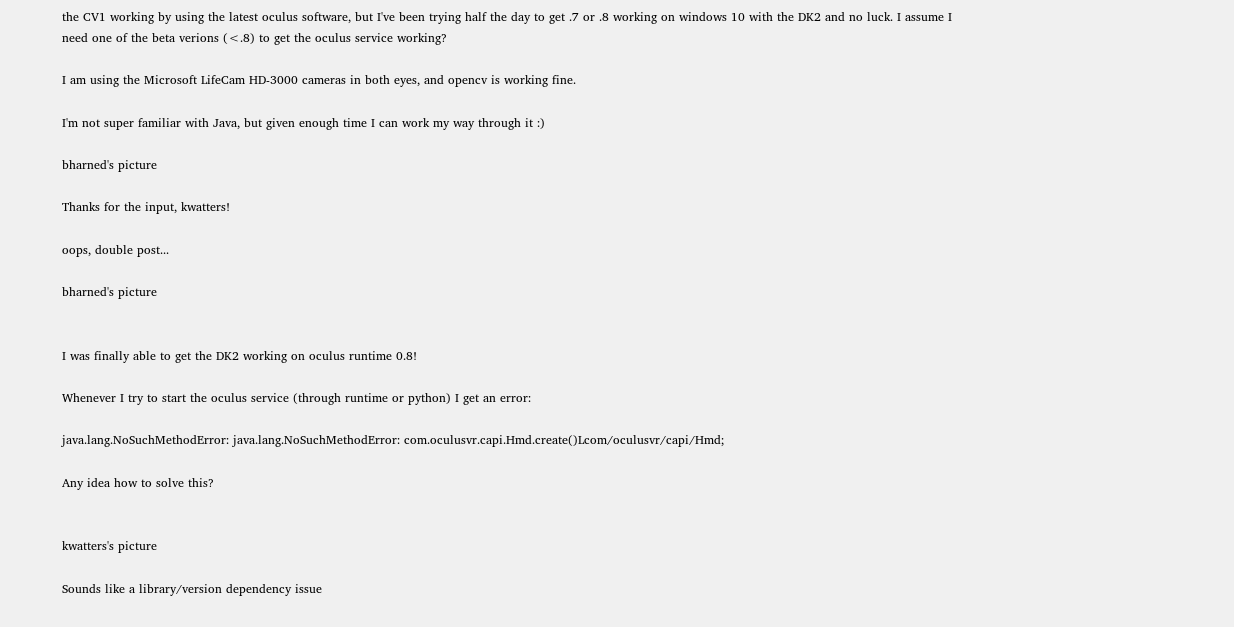the CV1 working by using the latest oculus software, but I've been trying half the day to get .7 or .8 working on windows 10 with the DK2 and no luck. I assume I need one of the beta verions (<.8) to get the oculus service working?

I am using the Microsoft LifeCam HD-3000 cameras in both eyes, and opencv is working fine.

I'm not super familiar with Java, but given enough time I can work my way through it :)

bharned's picture

Thanks for the input, kwatters!

oops, double post...

bharned's picture


I was finally able to get the DK2 working on oculus runtime 0.8!

Whenever I try to start the oculus service (through runtime or python) I get an error:

java.lang.NoSuchMethodError: java.lang.NoSuchMethodError: com.oculusvr.capi.Hmd.create()Lcom/oculusvr/capi/Hmd;

Any idea how to solve this?


kwatters's picture

Sounds like a library/version dependency issue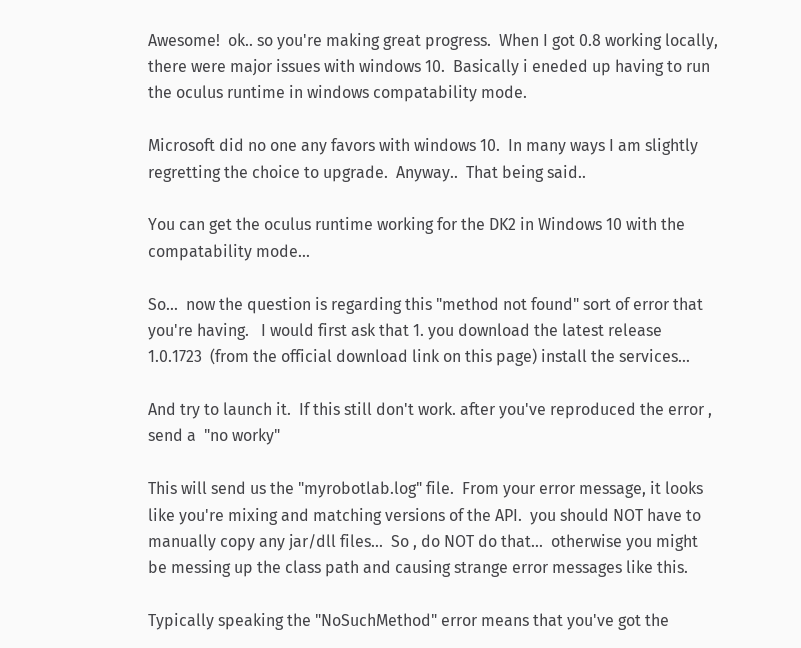Awesome!  ok.. so you're making great progress.  When I got 0.8 working locally, there were major issues with windows 10.  Basically i eneded up having to run the oculus runtime in windows compatability mode.

Microsoft did no one any favors with windows 10.  In many ways I am slightly regretting the choice to upgrade.  Anyway..  That being said..

You can get the oculus runtime working for the DK2 in Windows 10 with the compatability mode...

So...  now the question is regarding this "method not found" sort of error that you're having.   I would first ask that 1. you download the latest release  1.0.1723  (from the official download link on this page) install the services...

And try to launch it.  If this still don't work. after you've reproduced the error ,  send a  "no worky"

This will send us the "myrobotlab.log" file.  From your error message, it looks like you're mixing and matching versions of the API.  you should NOT have to manually copy any jar/dll files...  So , do NOT do that...  otherwise you might be messing up the class path and causing strange error messages like this.

Typically speaking the "NoSuchMethod" error means that you've got the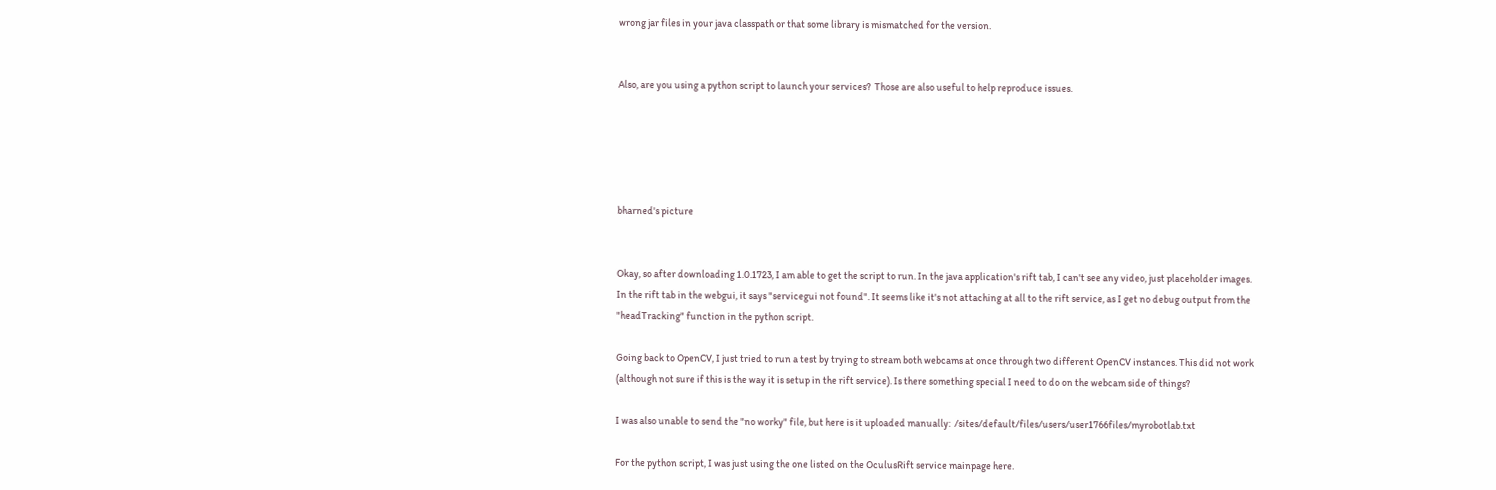wrong jar files in your java classpath or that some library is mismatched for the version.


Also, are you using a python script to launch your services?  Those are also useful to help reproduce issues.





bharned's picture


Okay, so after downloading 1.0.1723, I am able to get the script to run. In the java application's rift tab, I can't see any video, just placeholder images. In the rift tab in the webgui, it says "servicegui not found". It seems like it's not attaching at all to the rift service, as I get no debug output from the "headTracking" function in the python script.

Going back to OpenCV, I just tried to run a test by trying to stream both webcams at once through two different OpenCV instances. This did not work (although not sure if this is the way it is setup in the rift service). Is there something special I need to do on the webcam side of things?

I was also unable to send the "no worky" file, but here is it uploaded manually:  /sites/default/files/users/user1766files/myrobotlab.txt

For the python script, I was just using the one listed on the OculusRift service mainpage here.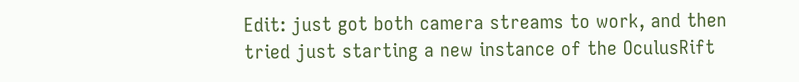Edit: just got both camera streams to work, and then tried just starting a new instance of the OculusRift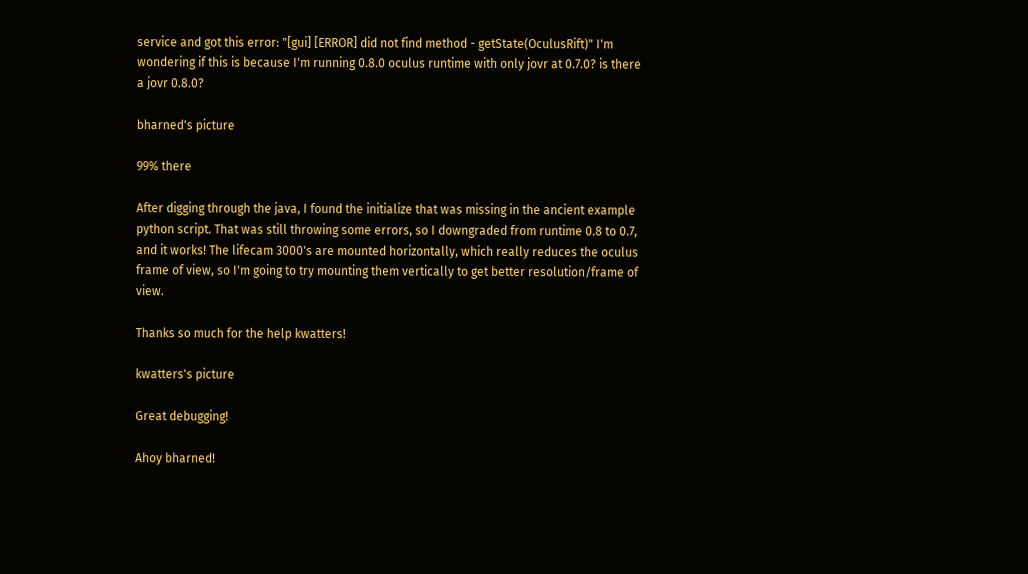service and got this error: "[gui] [ERROR] did not find method - getState(OculusRift)" I'm wondering if this is because I'm running 0.8.0 oculus runtime with only jovr at 0.7.0? is there a jovr 0.8.0?

bharned's picture

99% there

After digging through the java, I found the initialize that was missing in the ancient example python script. That was still throwing some errors, so I downgraded from runtime 0.8 to 0.7, and it works! The lifecam 3000's are mounted horizontally, which really reduces the oculus frame of view, so I'm going to try mounting them vertically to get better resolution/frame of view.

Thanks so much for the help kwatters!

kwatters's picture

Great debugging!

Ahoy bharned!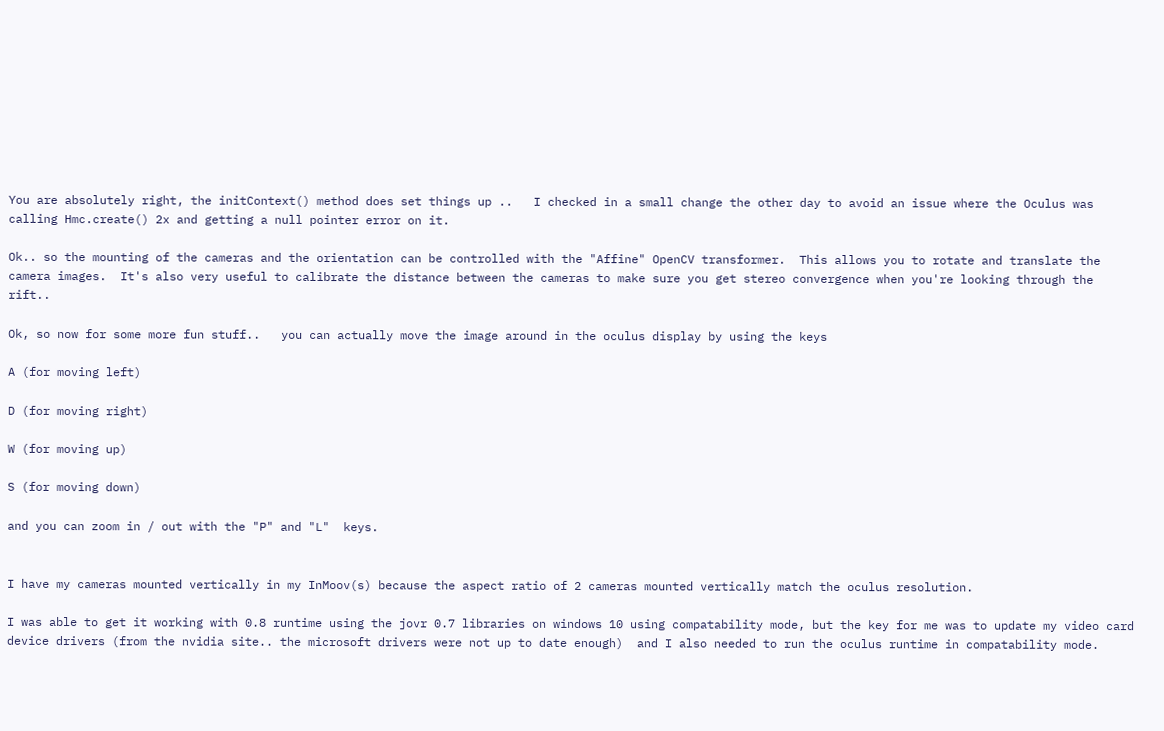You are absolutely right, the initContext() method does set things up ..   I checked in a small change the other day to avoid an issue where the Oculus was calling Hmc.create() 2x and getting a null pointer error on it.

Ok.. so the mounting of the cameras and the orientation can be controlled with the "Affine" OpenCV transformer.  This allows you to rotate and translate the camera images.  It's also very useful to calibrate the distance between the cameras to make sure you get stereo convergence when you're looking through the rift..

Ok, so now for some more fun stuff..   you can actually move the image around in the oculus display by using the keys

A (for moving left)

D (for moving right)

W (for moving up)

S (for moving down)

and you can zoom in / out with the "P" and "L"  keys.


I have my cameras mounted vertically in my InMoov(s) because the aspect ratio of 2 cameras mounted vertically match the oculus resolution.

I was able to get it working with 0.8 runtime using the jovr 0.7 libraries on windows 10 using compatability mode, but the key for me was to update my video card device drivers (from the nvidia site.. the microsoft drivers were not up to date enough)  and I also needed to run the oculus runtime in compatability mode.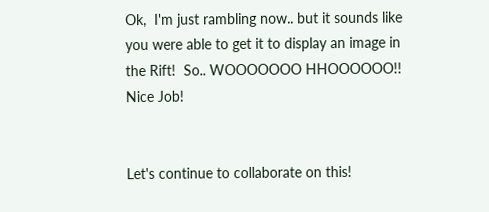Ok,  I'm just rambling now.. but it sounds like you were able to get it to display an image in the Rift!  So.. WOOOOOOO HHOOOOOO!!  Nice Job!


Let's continue to collaborate on this!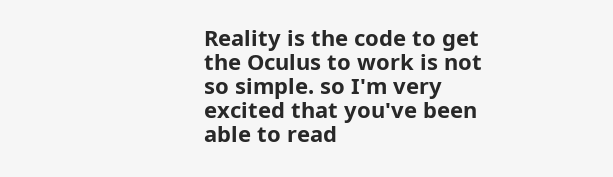Reality is the code to get the Oculus to work is not so simple. so I'm very excited that you've been able to read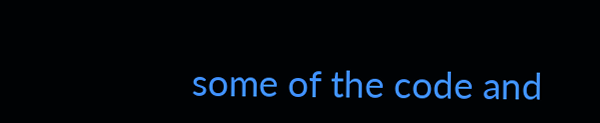some of the code and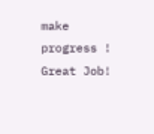make progress !  Great Job!